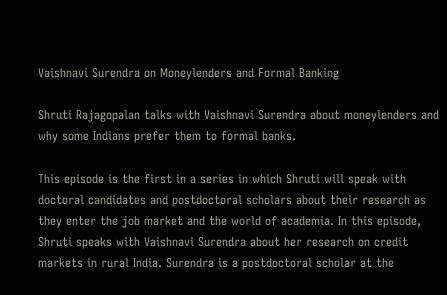Vaishnavi Surendra on Moneylenders and Formal Banking

Shruti Rajagopalan talks with Vaishnavi Surendra about moneylenders and why some Indians prefer them to formal banks.

This episode is the first in a series in which Shruti will speak with doctoral candidates and postdoctoral scholars about their research as they enter the job market and the world of academia. In this episode, Shruti speaks with Vaishnavi Surendra about her research on credit markets in rural India. Surendra is a postdoctoral scholar at the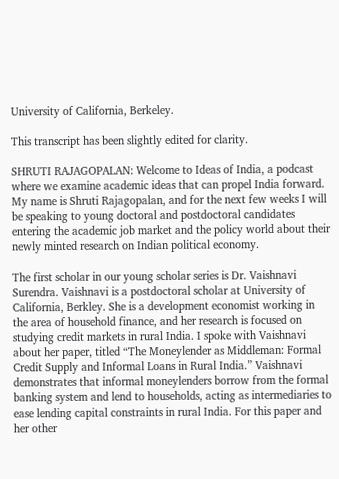University of California, Berkeley.

This transcript has been slightly edited for clarity.

SHRUTI RAJAGOPALAN: Welcome to Ideas of India, a podcast where we examine academic ideas that can propel India forward. My name is Shruti Rajagopalan, and for the next few weeks I will be speaking to young doctoral and postdoctoral candidates entering the academic job market and the policy world about their newly minted research on Indian political economy.

The first scholar in our young scholar series is Dr. Vaishnavi Surendra. Vaishnavi is a postdoctoral scholar at University of California, Berkley. She is a development economist working in the area of household finance, and her research is focused on studying credit markets in rural India. I spoke with Vaishnavi about her paper, titled “The Moneylender as Middleman: Formal Credit Supply and Informal Loans in Rural India.” Vaishnavi demonstrates that informal moneylenders borrow from the formal banking system and lend to households, acting as intermediaries to ease lending capital constraints in rural India. For this paper and her other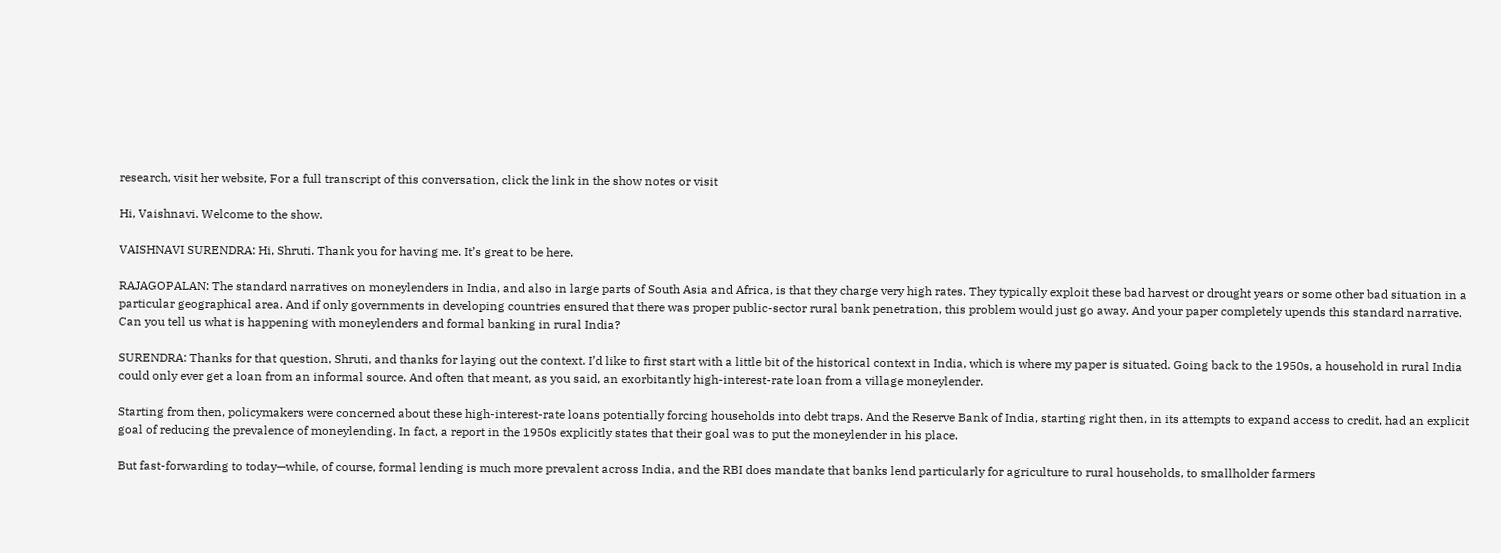research, visit her website, For a full transcript of this conversation, click the link in the show notes or visit

Hi, Vaishnavi. Welcome to the show.

VAISHNAVI SURENDRA: Hi, Shruti. Thank you for having me. It’s great to be here.

RAJAGOPALAN: The standard narratives on moneylenders in India, and also in large parts of South Asia and Africa, is that they charge very high rates. They typically exploit these bad harvest or drought years or some other bad situation in a particular geographical area. And if only governments in developing countries ensured that there was proper public-sector rural bank penetration, this problem would just go away. And your paper completely upends this standard narrative. Can you tell us what is happening with moneylenders and formal banking in rural India?

SURENDRA: Thanks for that question, Shruti, and thanks for laying out the context. I’d like to first start with a little bit of the historical context in India, which is where my paper is situated. Going back to the 1950s, a household in rural India could only ever get a loan from an informal source. And often that meant, as you said, an exorbitantly high-interest-rate loan from a village moneylender.

Starting from then, policymakers were concerned about these high-interest-rate loans potentially forcing households into debt traps. And the Reserve Bank of India, starting right then, in its attempts to expand access to credit, had an explicit goal of reducing the prevalence of moneylending. In fact, a report in the 1950s explicitly states that their goal was to put the moneylender in his place.

But fast-forwarding to today—while, of course, formal lending is much more prevalent across India, and the RBI does mandate that banks lend particularly for agriculture to rural households, to smallholder farmers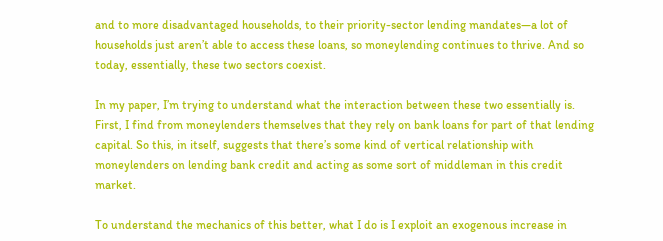and to more disadvantaged households, to their priority-sector lending mandates—a lot of households just aren’t able to access these loans, so moneylending continues to thrive. And so today, essentially, these two sectors coexist.

In my paper, I’m trying to understand what the interaction between these two essentially is. First, I find from moneylenders themselves that they rely on bank loans for part of that lending capital. So this, in itself, suggests that there’s some kind of vertical relationship with moneylenders on lending bank credit and acting as some sort of middleman in this credit market.

To understand the mechanics of this better, what I do is I exploit an exogenous increase in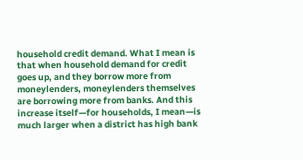household credit demand. What I mean is that when household demand for credit goes up, and they borrow more from moneylenders, moneylenders themselves are borrowing more from banks. And this increase itself—for households, I mean—is much larger when a district has high bank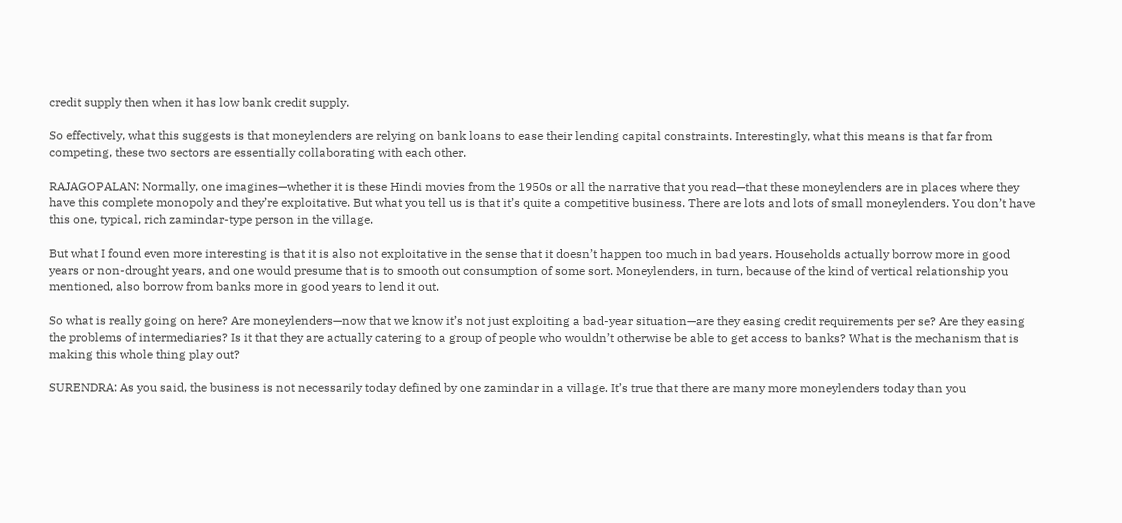credit supply then when it has low bank credit supply.

So effectively, what this suggests is that moneylenders are relying on bank loans to ease their lending capital constraints. Interestingly, what this means is that far from competing, these two sectors are essentially collaborating with each other.

RAJAGOPALAN: Normally, one imagines—whether it is these Hindi movies from the 1950s or all the narrative that you read—that these moneylenders are in places where they have this complete monopoly and they’re exploitative. But what you tell us is that it’s quite a competitive business. There are lots and lots of small moneylenders. You don’t have this one, typical, rich zamindar-type person in the village.

But what I found even more interesting is that it is also not exploitative in the sense that it doesn’t happen too much in bad years. Households actually borrow more in good years or non-drought years, and one would presume that is to smooth out consumption of some sort. Moneylenders, in turn, because of the kind of vertical relationship you mentioned, also borrow from banks more in good years to lend it out.

So what is really going on here? Are moneylenders—now that we know it’s not just exploiting a bad-year situation—are they easing credit requirements per se? Are they easing the problems of intermediaries? Is it that they are actually catering to a group of people who wouldn’t otherwise be able to get access to banks? What is the mechanism that is making this whole thing play out?

SURENDRA: As you said, the business is not necessarily today defined by one zamindar in a village. It’s true that there are many more moneylenders today than you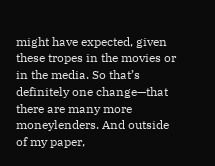might have expected, given these tropes in the movies or in the media. So that’s definitely one change—that there are many more moneylenders. And outside of my paper,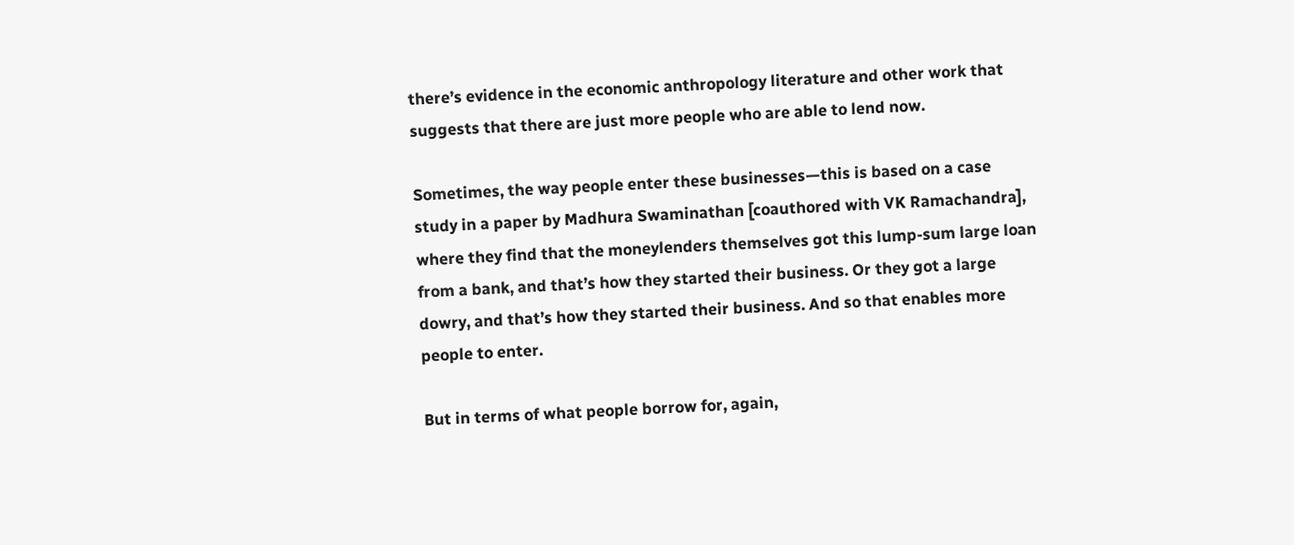there’s evidence in the economic anthropology literature and other work that suggests that there are just more people who are able to lend now.

Sometimes, the way people enter these businesses—this is based on a case study in a paper by Madhura Swaminathan [coauthored with VK Ramachandra], where they find that the moneylenders themselves got this lump-sum large loan from a bank, and that’s how they started their business. Or they got a large dowry, and that’s how they started their business. And so that enables more people to enter.

But in terms of what people borrow for, again,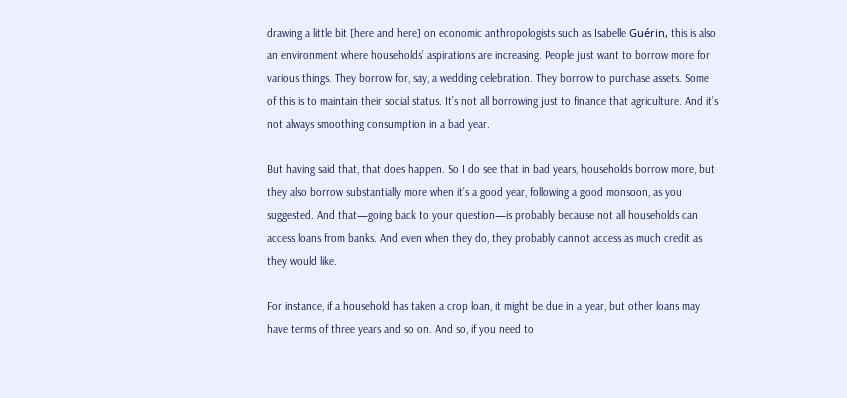drawing a little bit [here and here] on economic anthropologists such as Isabelle Guérin, this is also an environment where households’ aspirations are increasing. People just want to borrow more for various things. They borrow for, say, a wedding celebration. They borrow to purchase assets. Some of this is to maintain their social status. It’s not all borrowing just to finance that agriculture. And it’s not always smoothing consumption in a bad year.

But having said that, that does happen. So I do see that in bad years, households borrow more, but they also borrow substantially more when it’s a good year, following a good monsoon, as you suggested. And that—going back to your question—is probably because not all households can access loans from banks. And even when they do, they probably cannot access as much credit as they would like.

For instance, if a household has taken a crop loan, it might be due in a year, but other loans may have terms of three years and so on. And so, if you need to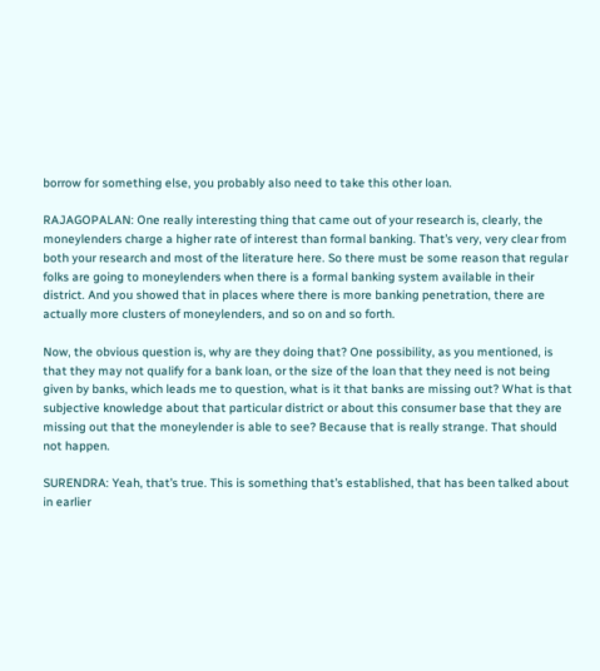borrow for something else, you probably also need to take this other loan.

RAJAGOPALAN: One really interesting thing that came out of your research is, clearly, the moneylenders charge a higher rate of interest than formal banking. That’s very, very clear from both your research and most of the literature here. So there must be some reason that regular folks are going to moneylenders when there is a formal banking system available in their district. And you showed that in places where there is more banking penetration, there are actually more clusters of moneylenders, and so on and so forth.

Now, the obvious question is, why are they doing that? One possibility, as you mentioned, is that they may not qualify for a bank loan, or the size of the loan that they need is not being given by banks, which leads me to question, what is it that banks are missing out? What is that subjective knowledge about that particular district or about this consumer base that they are missing out that the moneylender is able to see? Because that is really strange. That should not happen.

SURENDRA: Yeah, that’s true. This is something that’s established, that has been talked about in earlier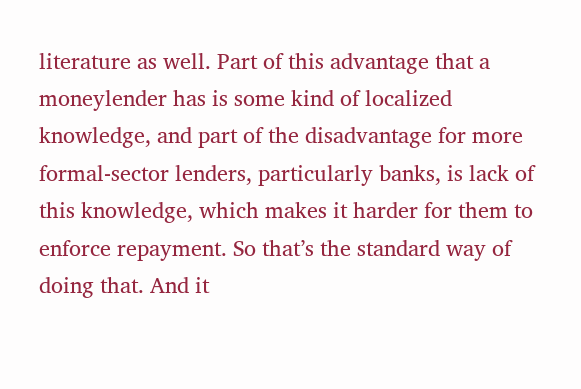literature as well. Part of this advantage that a moneylender has is some kind of localized knowledge, and part of the disadvantage for more formal-sector lenders, particularly banks, is lack of this knowledge, which makes it harder for them to enforce repayment. So that’s the standard way of doing that. And it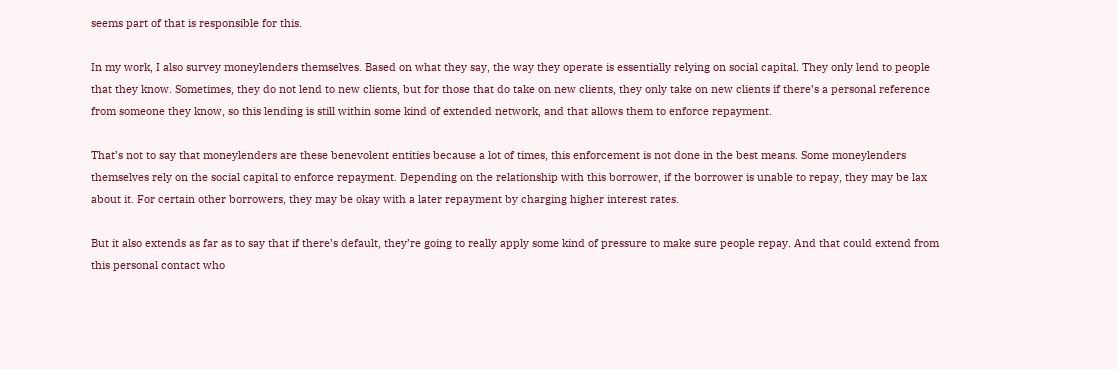seems part of that is responsible for this.

In my work, I also survey moneylenders themselves. Based on what they say, the way they operate is essentially relying on social capital. They only lend to people that they know. Sometimes, they do not lend to new clients, but for those that do take on new clients, they only take on new clients if there’s a personal reference from someone they know, so this lending is still within some kind of extended network, and that allows them to enforce repayment.

That’s not to say that moneylenders are these benevolent entities because a lot of times, this enforcement is not done in the best means. Some moneylenders themselves rely on the social capital to enforce repayment. Depending on the relationship with this borrower, if the borrower is unable to repay, they may be lax about it. For certain other borrowers, they may be okay with a later repayment by charging higher interest rates.

But it also extends as far as to say that if there’s default, they’re going to really apply some kind of pressure to make sure people repay. And that could extend from this personal contact who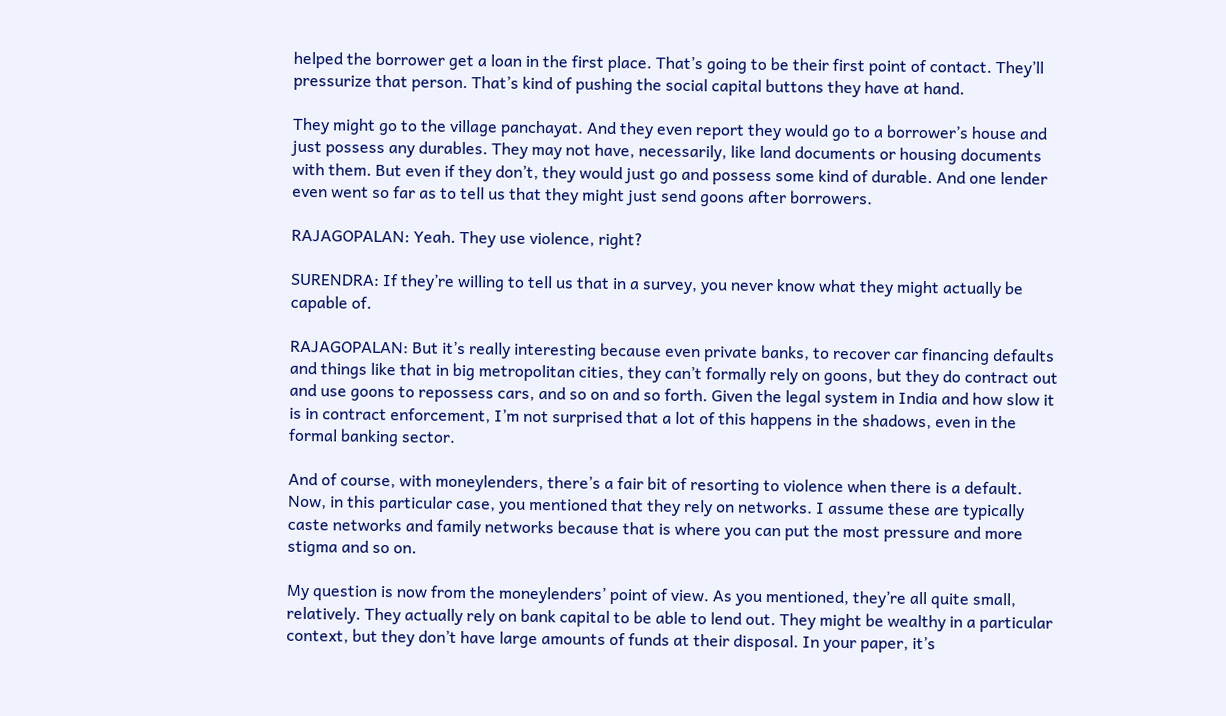helped the borrower get a loan in the first place. That’s going to be their first point of contact. They’ll pressurize that person. That’s kind of pushing the social capital buttons they have at hand.

They might go to the village panchayat. And they even report they would go to a borrower’s house and just possess any durables. They may not have, necessarily, like land documents or housing documents with them. But even if they don’t, they would just go and possess some kind of durable. And one lender even went so far as to tell us that they might just send goons after borrowers.

RAJAGOPALAN: Yeah. They use violence, right?

SURENDRA: If they’re willing to tell us that in a survey, you never know what they might actually be capable of.

RAJAGOPALAN: But it’s really interesting because even private banks, to recover car financing defaults and things like that in big metropolitan cities, they can’t formally rely on goons, but they do contract out and use goons to repossess cars, and so on and so forth. Given the legal system in India and how slow it is in contract enforcement, I’m not surprised that a lot of this happens in the shadows, even in the formal banking sector.

And of course, with moneylenders, there’s a fair bit of resorting to violence when there is a default. Now, in this particular case, you mentioned that they rely on networks. I assume these are typically caste networks and family networks because that is where you can put the most pressure and more stigma and so on.

My question is now from the moneylenders’ point of view. As you mentioned, they’re all quite small, relatively. They actually rely on bank capital to be able to lend out. They might be wealthy in a particular context, but they don’t have large amounts of funds at their disposal. In your paper, it’s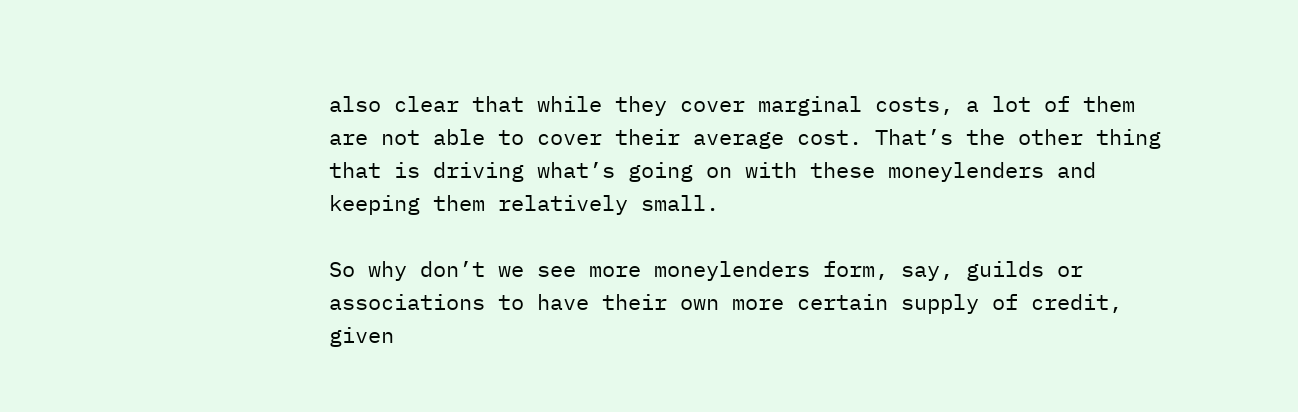also clear that while they cover marginal costs, a lot of them are not able to cover their average cost. That’s the other thing that is driving what’s going on with these moneylenders and keeping them relatively small.

So why don’t we see more moneylenders form, say, guilds or associations to have their own more certain supply of credit, given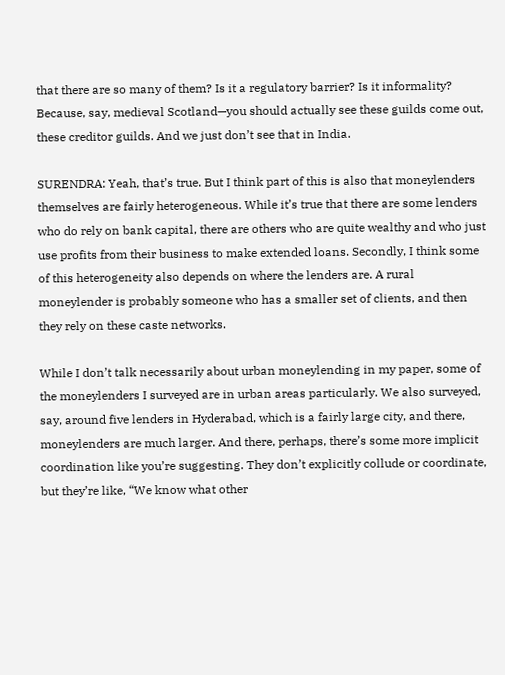that there are so many of them? Is it a regulatory barrier? Is it informality? Because, say, medieval Scotland—you should actually see these guilds come out, these creditor guilds. And we just don’t see that in India.

SURENDRA: Yeah, that’s true. But I think part of this is also that moneylenders themselves are fairly heterogeneous. While it’s true that there are some lenders who do rely on bank capital, there are others who are quite wealthy and who just use profits from their business to make extended loans. Secondly, I think some of this heterogeneity also depends on where the lenders are. A rural moneylender is probably someone who has a smaller set of clients, and then they rely on these caste networks.

While I don’t talk necessarily about urban moneylending in my paper, some of the moneylenders I surveyed are in urban areas particularly. We also surveyed, say, around five lenders in Hyderabad, which is a fairly large city, and there, moneylenders are much larger. And there, perhaps, there’s some more implicit coordination like you’re suggesting. They don’t explicitly collude or coordinate, but they’re like, “We know what other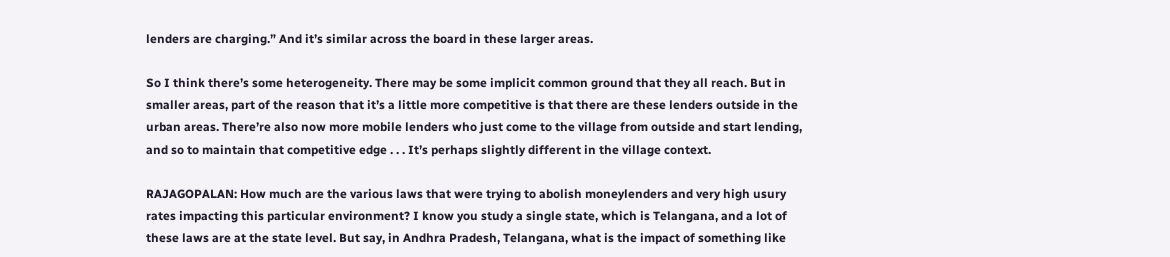lenders are charging.” And it’s similar across the board in these larger areas.

So I think there’s some heterogeneity. There may be some implicit common ground that they all reach. But in smaller areas, part of the reason that it’s a little more competitive is that there are these lenders outside in the urban areas. There’re also now more mobile lenders who just come to the village from outside and start lending, and so to maintain that competitive edge . . . It’s perhaps slightly different in the village context.

RAJAGOPALAN: How much are the various laws that were trying to abolish moneylenders and very high usury rates impacting this particular environment? I know you study a single state, which is Telangana, and a lot of these laws are at the state level. But say, in Andhra Pradesh, Telangana, what is the impact of something like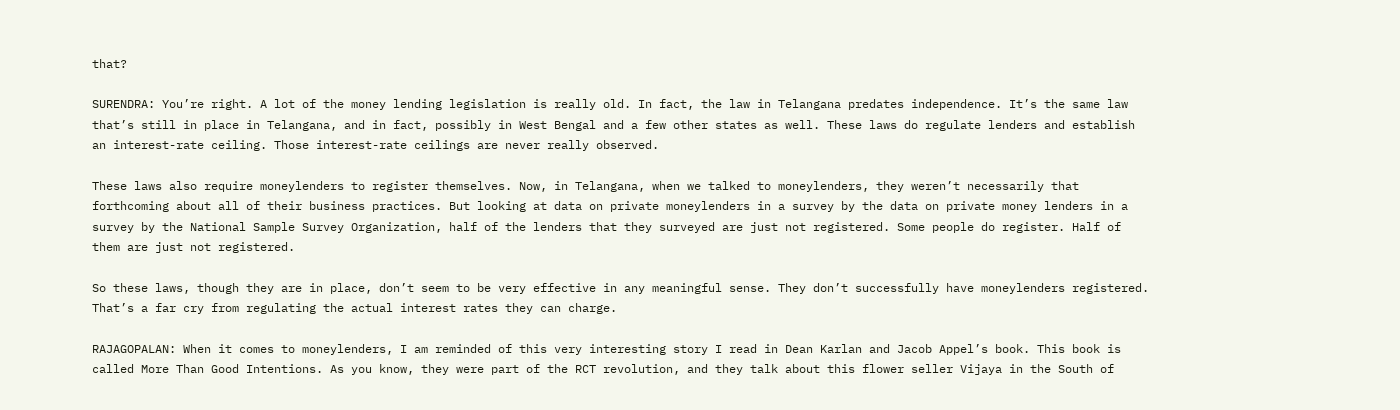that?

SURENDRA: You’re right. A lot of the money lending legislation is really old. In fact, the law in Telangana predates independence. It’s the same law that’s still in place in Telangana, and in fact, possibly in West Bengal and a few other states as well. These laws do regulate lenders and establish an interest-rate ceiling. Those interest-rate ceilings are never really observed.

These laws also require moneylenders to register themselves. Now, in Telangana, when we talked to moneylenders, they weren’t necessarily that forthcoming about all of their business practices. But looking at data on private moneylenders in a survey by the data on private money lenders in a survey by the National Sample Survey Organization, half of the lenders that they surveyed are just not registered. Some people do register. Half of them are just not registered.

So these laws, though they are in place, don’t seem to be very effective in any meaningful sense. They don’t successfully have moneylenders registered. That’s a far cry from regulating the actual interest rates they can charge.

RAJAGOPALAN: When it comes to moneylenders, I am reminded of this very interesting story I read in Dean Karlan and Jacob Appel’s book. This book is called More Than Good Intentions. As you know, they were part of the RCT revolution, and they talk about this flower seller Vijaya in the South of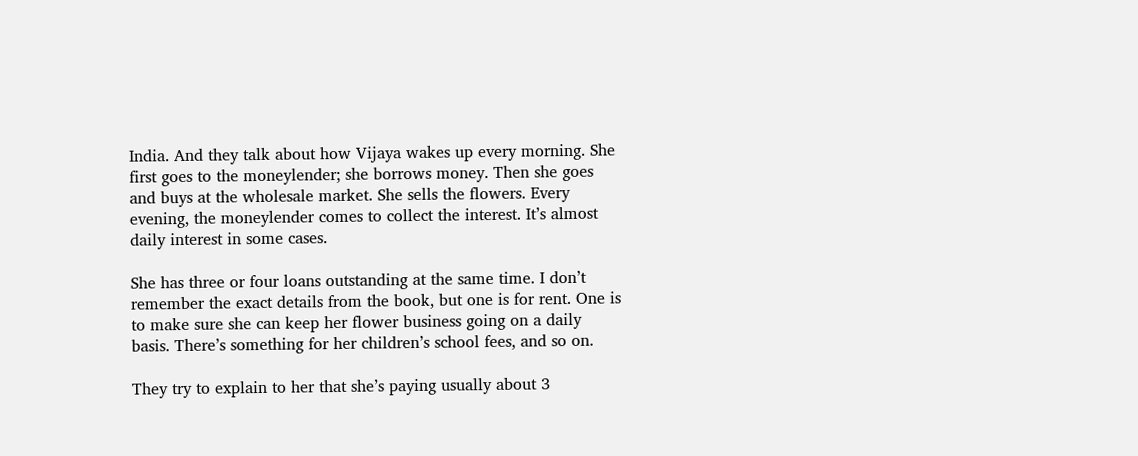India. And they talk about how Vijaya wakes up every morning. She first goes to the moneylender; she borrows money. Then she goes and buys at the wholesale market. She sells the flowers. Every evening, the moneylender comes to collect the interest. It’s almost daily interest in some cases.

She has three or four loans outstanding at the same time. I don’t remember the exact details from the book, but one is for rent. One is to make sure she can keep her flower business going on a daily basis. There’s something for her children’s school fees, and so on.

They try to explain to her that she’s paying usually about 3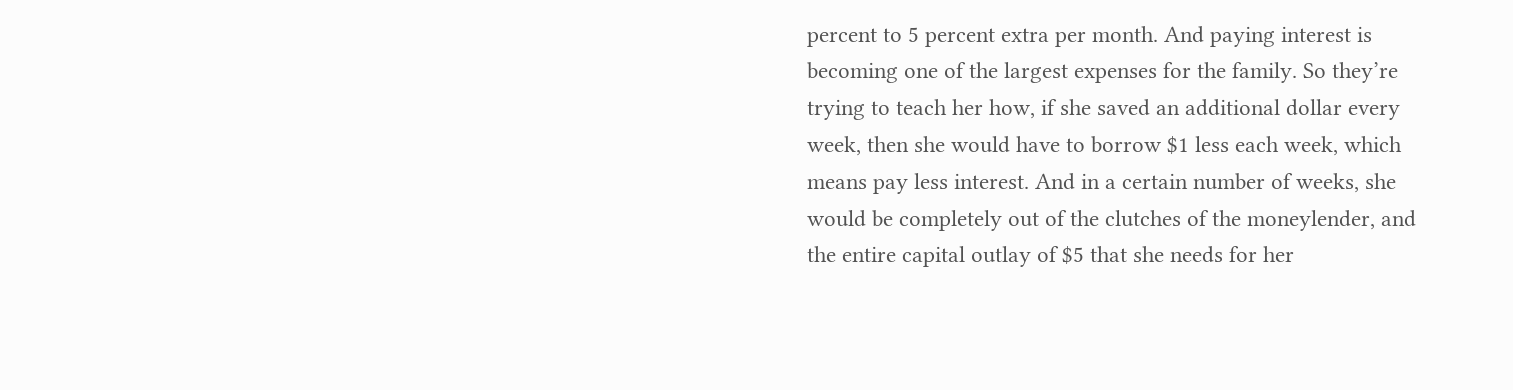percent to 5 percent extra per month. And paying interest is becoming one of the largest expenses for the family. So they’re trying to teach her how, if she saved an additional dollar every week, then she would have to borrow $1 less each week, which means pay less interest. And in a certain number of weeks, she would be completely out of the clutches of the moneylender, and the entire capital outlay of $5 that she needs for her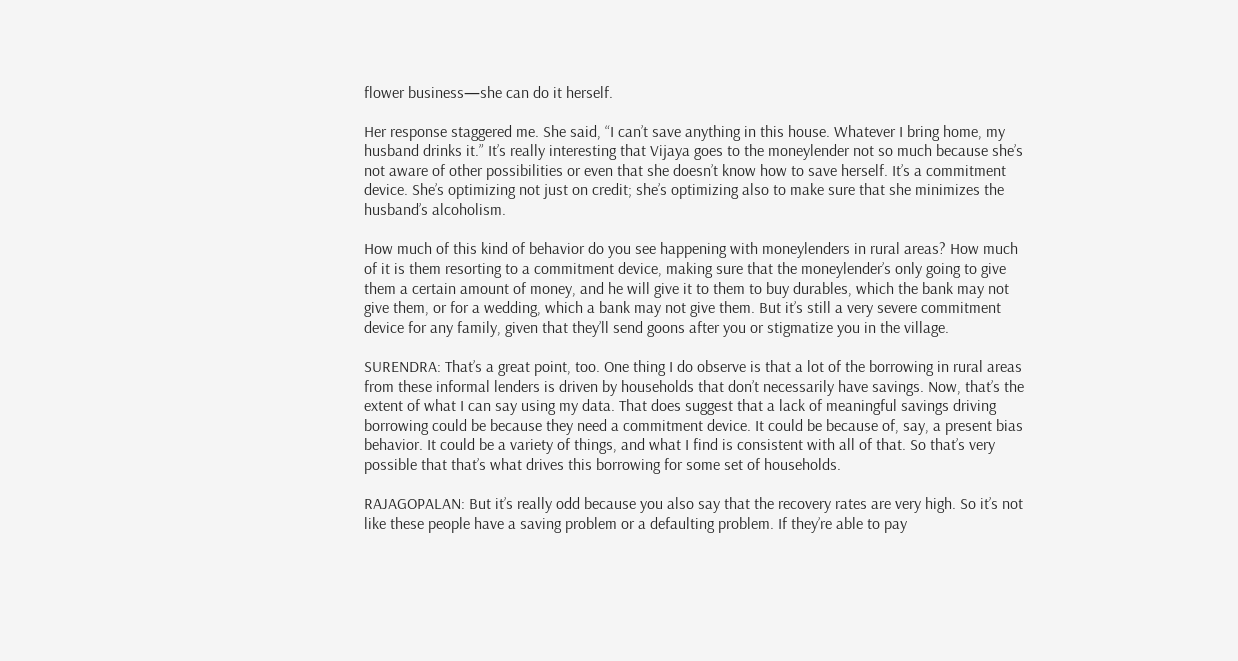flower business—she can do it herself.

Her response staggered me. She said, “I can’t save anything in this house. Whatever I bring home, my husband drinks it.” It’s really interesting that Vijaya goes to the moneylender not so much because she’s not aware of other possibilities or even that she doesn’t know how to save herself. It’s a commitment device. She’s optimizing not just on credit; she’s optimizing also to make sure that she minimizes the husband’s alcoholism.

How much of this kind of behavior do you see happening with moneylenders in rural areas? How much of it is them resorting to a commitment device, making sure that the moneylender’s only going to give them a certain amount of money, and he will give it to them to buy durables, which the bank may not give them, or for a wedding, which a bank may not give them. But it’s still a very severe commitment device for any family, given that they’ll send goons after you or stigmatize you in the village.

SURENDRA: That’s a great point, too. One thing I do observe is that a lot of the borrowing in rural areas from these informal lenders is driven by households that don’t necessarily have savings. Now, that’s the extent of what I can say using my data. That does suggest that a lack of meaningful savings driving borrowing could be because they need a commitment device. It could be because of, say, a present bias behavior. It could be a variety of things, and what I find is consistent with all of that. So that’s very possible that that’s what drives this borrowing for some set of households.

RAJAGOPALAN: But it’s really odd because you also say that the recovery rates are very high. So it’s not like these people have a saving problem or a defaulting problem. If they’re able to pay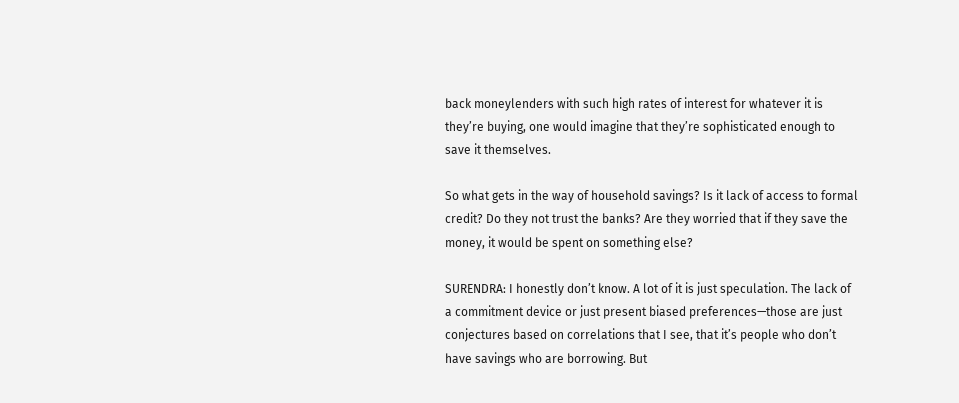back moneylenders with such high rates of interest for whatever it is they’re buying, one would imagine that they’re sophisticated enough to save it themselves.

So what gets in the way of household savings? Is it lack of access to formal credit? Do they not trust the banks? Are they worried that if they save the money, it would be spent on something else?

SURENDRA: I honestly don’t know. A lot of it is just speculation. The lack of a commitment device or just present biased preferences—those are just conjectures based on correlations that I see, that it’s people who don’t have savings who are borrowing. But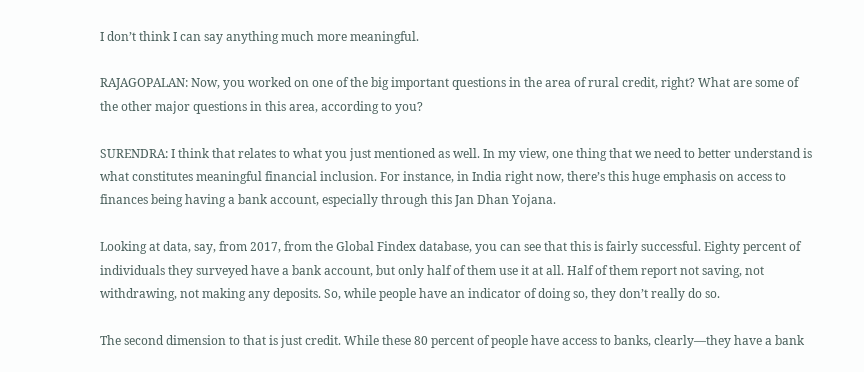I don’t think I can say anything much more meaningful.

RAJAGOPALAN: Now, you worked on one of the big important questions in the area of rural credit, right? What are some of the other major questions in this area, according to you?

SURENDRA: I think that relates to what you just mentioned as well. In my view, one thing that we need to better understand is what constitutes meaningful financial inclusion. For instance, in India right now, there’s this huge emphasis on access to finances being having a bank account, especially through this Jan Dhan Yojana.

Looking at data, say, from 2017, from the Global Findex database, you can see that this is fairly successful. Eighty percent of individuals they surveyed have a bank account, but only half of them use it at all. Half of them report not saving, not withdrawing, not making any deposits. So, while people have an indicator of doing so, they don’t really do so.

The second dimension to that is just credit. While these 80 percent of people have access to banks, clearly—they have a bank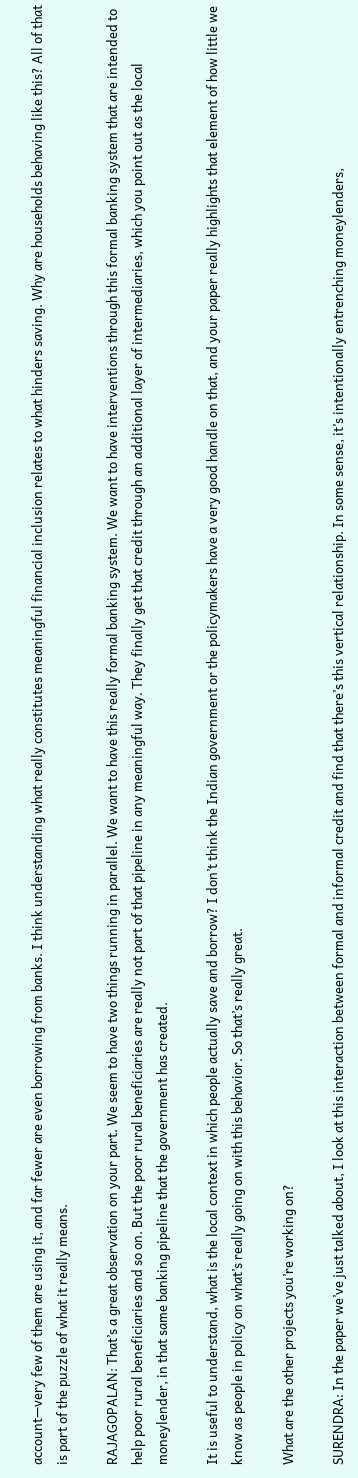account—very few of them are using it, and far fewer are even borrowing from banks. I think understanding what really constitutes meaningful financial inclusion relates to what hinders saving. Why are households behaving like this? All of that is part of the puzzle of what it really means.

RAJAGOPALAN: That’s a great observation on your part. We seem to have two things running in parallel. We want to have this really formal banking system. We want to have interventions through this formal banking system that are intended to help poor rural beneficiaries and so on. But the poor rural beneficiaries are really not part of that pipeline in any meaningful way. They finally get that credit through an additional layer of intermediaries, which you point out as the local moneylender, in that same banking pipeline that the government has created.

It is useful to understand, what is the local context in which people actually save and borrow? I don’t think the Indian government or the policymakers have a very good handle on that, and your paper really highlights that element of how little we know as people in policy on what’s really going on with this behavior. So that’s really great.

What are the other projects you’re working on?

SURENDRA: In the paper we’ve just talked about, I look at this interaction between formal and informal credit and find that there’s this vertical relationship. In some sense, it’s intentionally entrenching moneylenders,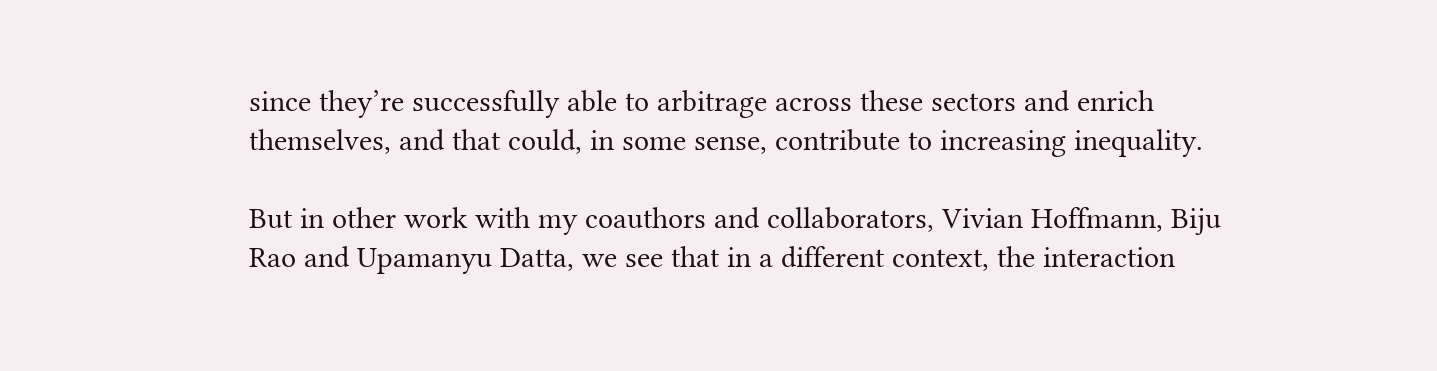since they’re successfully able to arbitrage across these sectors and enrich themselves, and that could, in some sense, contribute to increasing inequality.

But in other work with my coauthors and collaborators, Vivian Hoffmann, Biju Rao and Upamanyu Datta, we see that in a different context, the interaction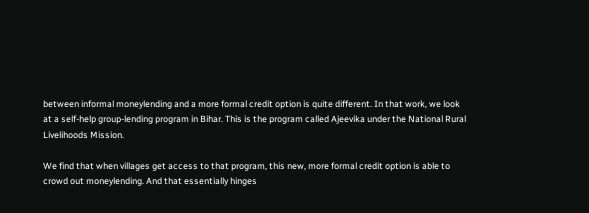between informal moneylending and a more formal credit option is quite different. In that work, we look at a self-help group-lending program in Bihar. This is the program called Ajeevika under the National Rural Livelihoods Mission.

We find that when villages get access to that program, this new, more formal credit option is able to crowd out moneylending. And that essentially hinges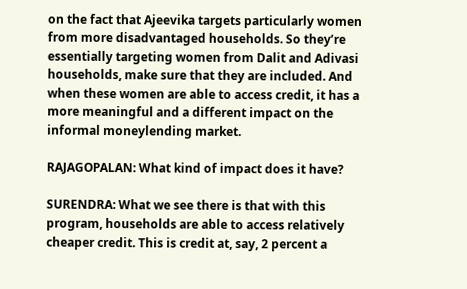on the fact that Ajeevika targets particularly women from more disadvantaged households. So they’re essentially targeting women from Dalit and Adivasi households, make sure that they are included. And when these women are able to access credit, it has a more meaningful and a different impact on the informal moneylending market.

RAJAGOPALAN: What kind of impact does it have?

SURENDRA: What we see there is that with this program, households are able to access relatively cheaper credit. This is credit at, say, 2 percent a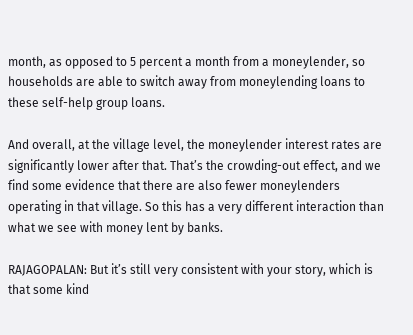month, as opposed to 5 percent a month from a moneylender, so households are able to switch away from moneylending loans to these self-help group loans.

And overall, at the village level, the moneylender interest rates are significantly lower after that. That’s the crowding-out effect, and we find some evidence that there are also fewer moneylenders operating in that village. So this has a very different interaction than what we see with money lent by banks.

RAJAGOPALAN: But it’s still very consistent with your story, which is that some kind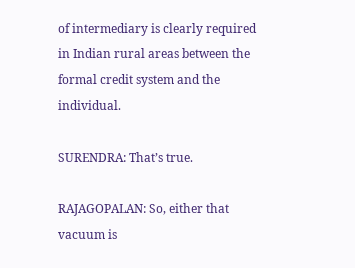of intermediary is clearly required in Indian rural areas between the formal credit system and the individual.

SURENDRA: That’s true.

RAJAGOPALAN: So, either that vacuum is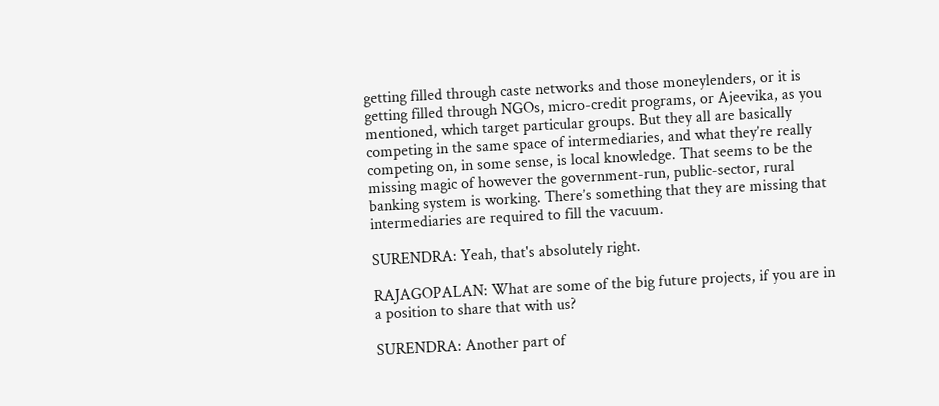getting filled through caste networks and those moneylenders, or it is getting filled through NGOs, micro-credit programs, or Ajeevika, as you mentioned, which target particular groups. But they all are basically competing in the same space of intermediaries, and what they’re really competing on, in some sense, is local knowledge. That seems to be the missing magic of however the government-run, public-sector, rural banking system is working. There’s something that they are missing that intermediaries are required to fill the vacuum.

SURENDRA: Yeah, that's absolutely right.

RAJAGOPALAN: What are some of the big future projects, if you are in a position to share that with us?

SURENDRA: Another part of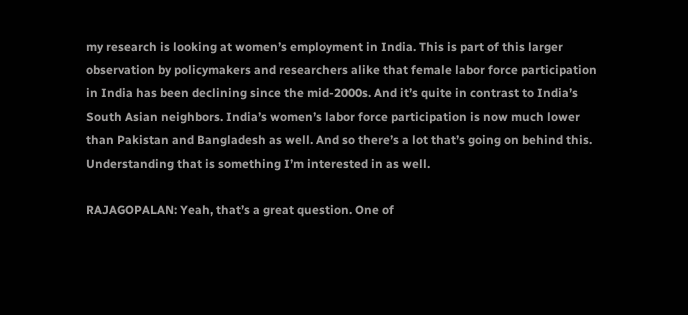my research is looking at women’s employment in India. This is part of this larger observation by policymakers and researchers alike that female labor force participation in India has been declining since the mid-2000s. And it’s quite in contrast to India’s South Asian neighbors. India’s women’s labor force participation is now much lower than Pakistan and Bangladesh as well. And so there’s a lot that’s going on behind this. Understanding that is something I’m interested in as well.

RAJAGOPALAN: Yeah, that’s a great question. One of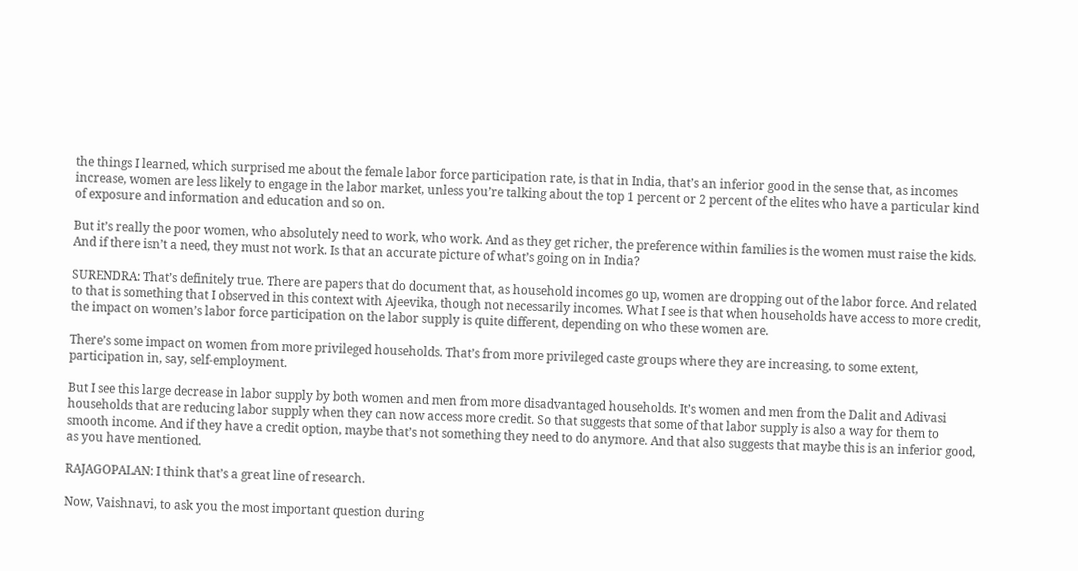the things I learned, which surprised me about the female labor force participation rate, is that in India, that’s an inferior good in the sense that, as incomes increase, women are less likely to engage in the labor market, unless you’re talking about the top 1 percent or 2 percent of the elites who have a particular kind of exposure and information and education and so on.

But it’s really the poor women, who absolutely need to work, who work. And as they get richer, the preference within families is the women must raise the kids. And if there isn’t a need, they must not work. Is that an accurate picture of what’s going on in India?

SURENDRA: That’s definitely true. There are papers that do document that, as household incomes go up, women are dropping out of the labor force. And related to that is something that I observed in this context with Ajeevika, though not necessarily incomes. What I see is that when households have access to more credit, the impact on women’s labor force participation on the labor supply is quite different, depending on who these women are.

There’s some impact on women from more privileged households. That’s from more privileged caste groups where they are increasing, to some extent, participation in, say, self-employment.

But I see this large decrease in labor supply by both women and men from more disadvantaged households. It’s women and men from the Dalit and Adivasi households that are reducing labor supply when they can now access more credit. So that suggests that some of that labor supply is also a way for them to smooth income. And if they have a credit option, maybe that’s not something they need to do anymore. And that also suggests that maybe this is an inferior good, as you have mentioned.

RAJAGOPALAN: I think that’s a great line of research.

Now, Vaishnavi, to ask you the most important question during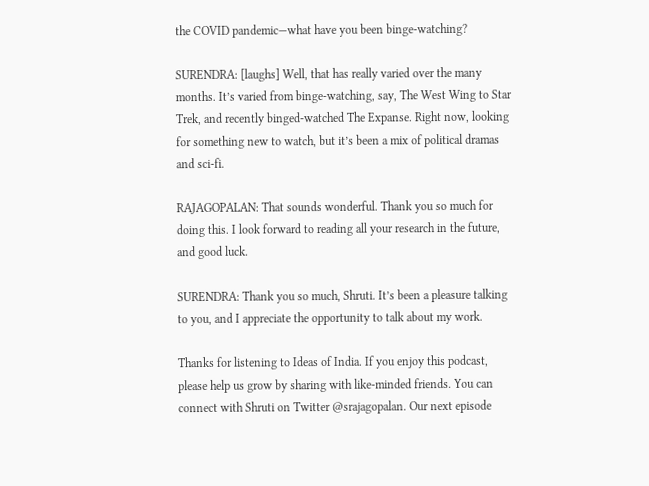the COVID pandemic—what have you been binge-watching?

SURENDRA: [laughs] Well, that has really varied over the many months. It’s varied from binge-watching, say, The West Wing to Star Trek, and recently binged-watched The Expanse. Right now, looking for something new to watch, but it’s been a mix of political dramas and sci-fi.

RAJAGOPALAN: That sounds wonderful. Thank you so much for doing this. I look forward to reading all your research in the future, and good luck.

SURENDRA: Thank you so much, Shruti. It’s been a pleasure talking to you, and I appreciate the opportunity to talk about my work.

Thanks for listening to Ideas of India. If you enjoy this podcast, please help us grow by sharing with like-minded friends. You can connect with Shruti on Twitter @srajagopalan. Our next episode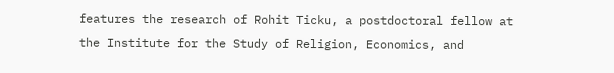features the research of Rohit Ticku, a postdoctoral fellow at the Institute for the Study of Religion, Economics, and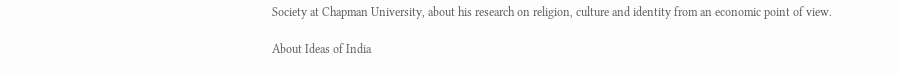Society at Chapman University, about his research on religion, culture and identity from an economic point of view.

About Ideas of India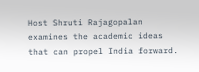Host Shruti Rajagopalan examines the academic ideas that can propel India forward.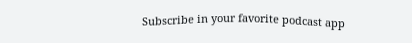Subscribe in your favorite podcast app